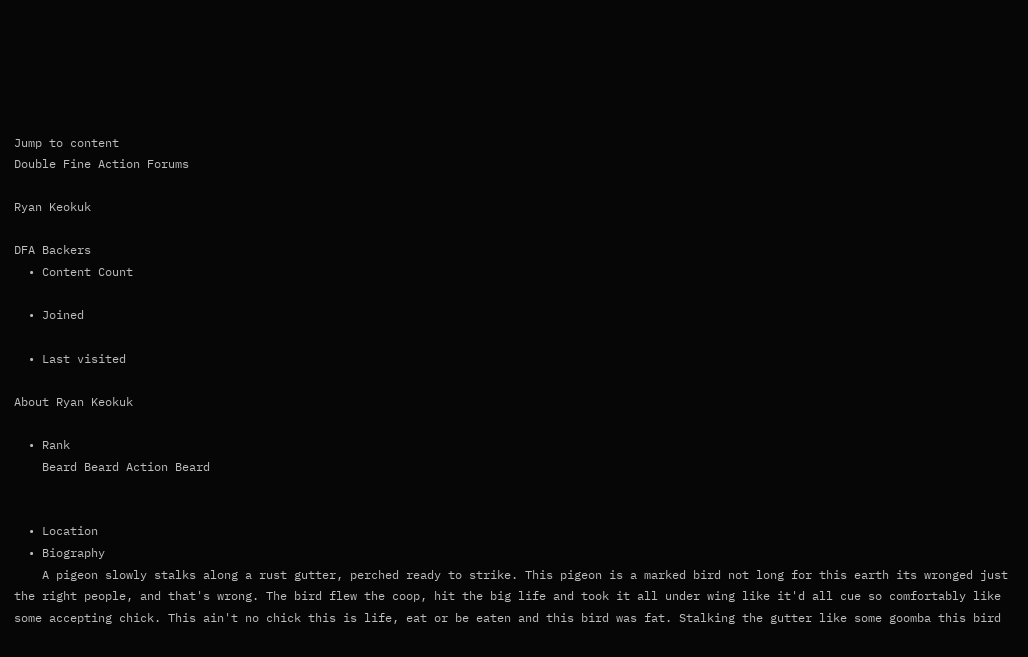Jump to content
Double Fine Action Forums

Ryan Keokuk

DFA Backers
  • Content Count

  • Joined

  • Last visited

About Ryan Keokuk

  • Rank
    Beard Beard Action Beard


  • Location
  • Biography
    A pigeon slowly stalks along a rust gutter, perched ready to strike. This pigeon is a marked bird not long for this earth its wronged just the right people, and that's wrong. The bird flew the coop, hit the big life and took it all under wing like it'd all cue so comfortably like some accepting chick. This ain't no chick this is life, eat or be eaten and this bird was fat. Stalking the gutter like some goomba this bird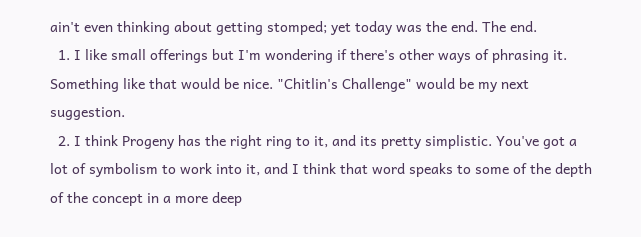ain't even thinking about getting stomped; yet today was the end. The end.
  1. I like small offerings but I'm wondering if there's other ways of phrasing it. Something like that would be nice. "Chitlin's Challenge" would be my next suggestion.
  2. I think Progeny has the right ring to it, and its pretty simplistic. You've got a lot of symbolism to work into it, and I think that word speaks to some of the depth of the concept in a more deep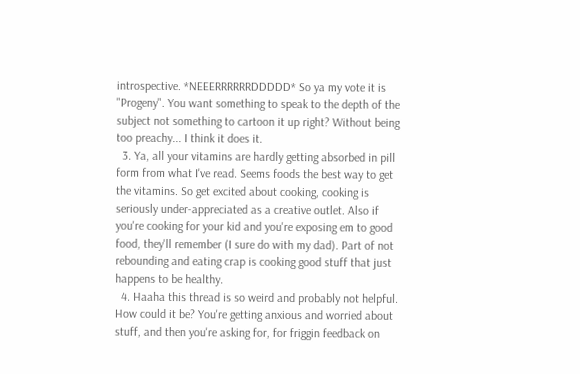introspective. *NEEERRRRRRDDDDD* So ya my vote it is "Progeny". You want something to speak to the depth of the subject not something to cartoon it up right? Without being too preachy... I think it does it.
  3. Ya, all your vitamins are hardly getting absorbed in pill form from what I've read. Seems foods the best way to get the vitamins. So get excited about cooking, cooking is seriously under-appreciated as a creative outlet. Also if you're cooking for your kid and you're exposing em to good food, they'll remember (I sure do with my dad). Part of not rebounding and eating crap is cooking good stuff that just happens to be healthy.
  4. Haaha this thread is so weird and probably not helpful. How could it be? You're getting anxious and worried about stuff, and then you're asking for, for friggin feedback on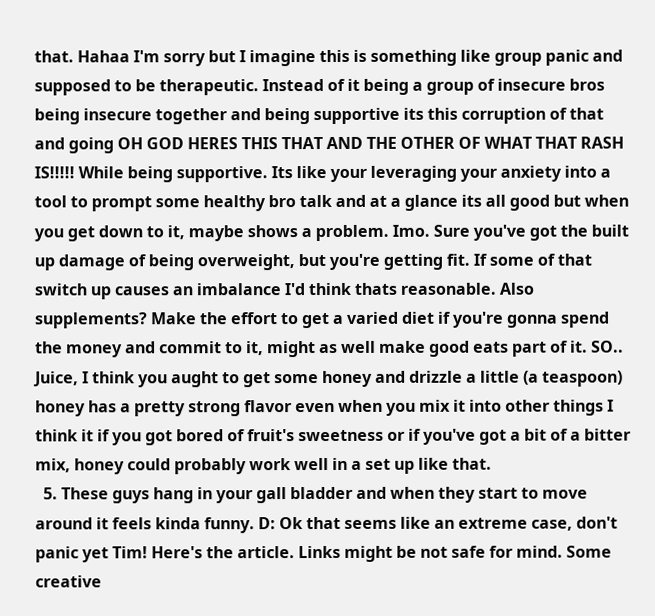that. Hahaa I'm sorry but I imagine this is something like group panic and supposed to be therapeutic. Instead of it being a group of insecure bros being insecure together and being supportive its this corruption of that and going OH GOD HERES THIS THAT AND THE OTHER OF WHAT THAT RASH IS!!!!! While being supportive. Its like your leveraging your anxiety into a tool to prompt some healthy bro talk and at a glance its all good but when you get down to it, maybe shows a problem. Imo. Sure you've got the built up damage of being overweight, but you're getting fit. If some of that switch up causes an imbalance I'd think thats reasonable. Also supplements? Make the effort to get a varied diet if you're gonna spend the money and commit to it, might as well make good eats part of it. SO.. Juice, I think you aught to get some honey and drizzle a little (a teaspoon) honey has a pretty strong flavor even when you mix it into other things I think it if you got bored of fruit's sweetness or if you've got a bit of a bitter mix, honey could probably work well in a set up like that.
  5. These guys hang in your gall bladder and when they start to move around it feels kinda funny. D: Ok that seems like an extreme case, don't panic yet Tim! Here's the article. Links might be not safe for mind. Some creative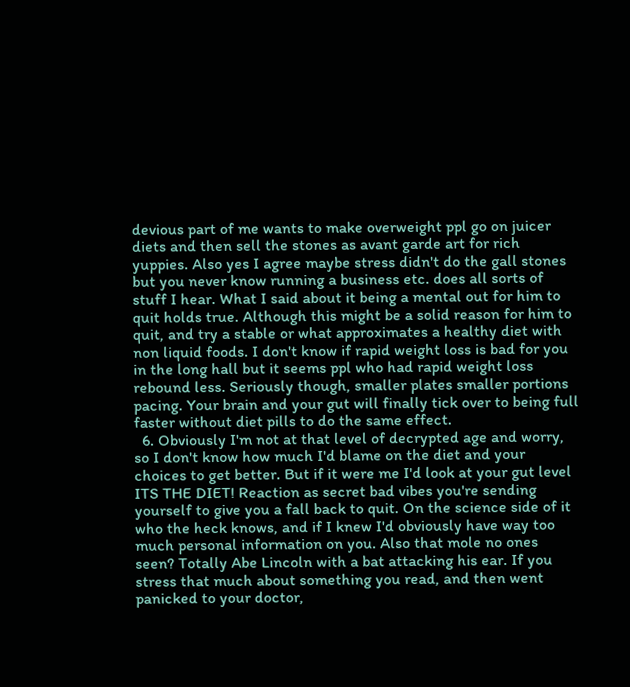devious part of me wants to make overweight ppl go on juicer diets and then sell the stones as avant garde art for rich yuppies. Also yes I agree maybe stress didn't do the gall stones but you never know running a business etc. does all sorts of stuff I hear. What I said about it being a mental out for him to quit holds true. Although this might be a solid reason for him to quit, and try a stable or what approximates a healthy diet with non liquid foods. I don't know if rapid weight loss is bad for you in the long hall but it seems ppl who had rapid weight loss rebound less. Seriously though, smaller plates smaller portions pacing. Your brain and your gut will finally tick over to being full faster without diet pills to do the same effect.
  6. Obviously I'm not at that level of decrypted age and worry, so I don't know how much I'd blame on the diet and your choices to get better. But if it were me I'd look at your gut level ITS THE DIET! Reaction as secret bad vibes you're sending yourself to give you a fall back to quit. On the science side of it who the heck knows, and if I knew I'd obviously have way too much personal information on you. Also that mole no ones seen? Totally Abe Lincoln with a bat attacking his ear. If you stress that much about something you read, and then went panicked to your doctor,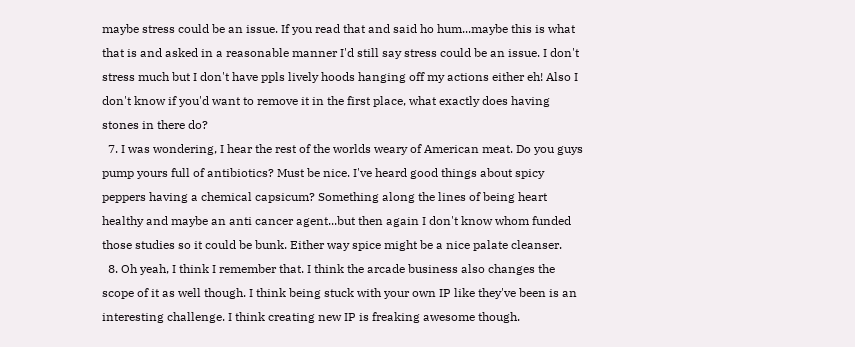maybe stress could be an issue. If you read that and said ho hum...maybe this is what that is and asked in a reasonable manner I'd still say stress could be an issue. I don't stress much but I don't have ppls lively hoods hanging off my actions either eh! Also I don't know if you'd want to remove it in the first place, what exactly does having stones in there do?
  7. I was wondering, I hear the rest of the worlds weary of American meat. Do you guys pump yours full of antibiotics? Must be nice. I've heard good things about spicy peppers having a chemical capsicum? Something along the lines of being heart healthy and maybe an anti cancer agent...but then again I don't know whom funded those studies so it could be bunk. Either way spice might be a nice palate cleanser.
  8. Oh yeah, I think I remember that. I think the arcade business also changes the scope of it as well though. I think being stuck with your own IP like they've been is an interesting challenge. I think creating new IP is freaking awesome though.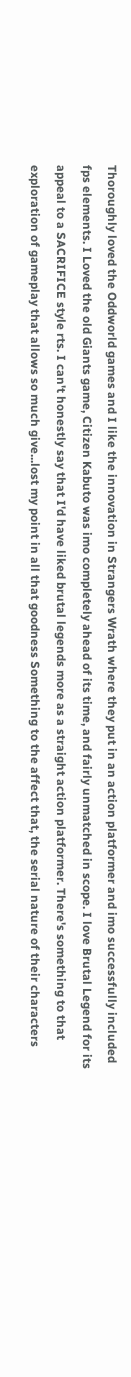Thoroughly loved the Oddworld games and I like the innovation in Strangers Wrath where they put in an action platformer and imo successfully included fps elements. I Loved the old Giants game, Citizen Kabuto was imo completely ahead of its time, and fairly unmatched in scope. I love Brutal Legend for its appeal to a SACRIFICE style rts. I can't honestly say that I'd have liked brutal legends more as a straight action platformer. There's something to that exploration of gameplay that allows so much give...lost my point in all that goodness Something to the affect that, the serial nature of their characters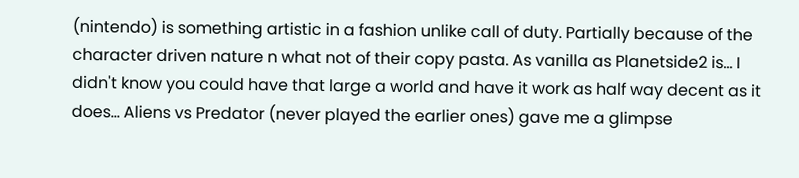(nintendo) is something artistic in a fashion unlike call of duty. Partially because of the character driven nature n what not of their copy pasta. As vanilla as Planetside2 is... I didn't know you could have that large a world and have it work as half way decent as it does... Aliens vs Predator (never played the earlier ones) gave me a glimpse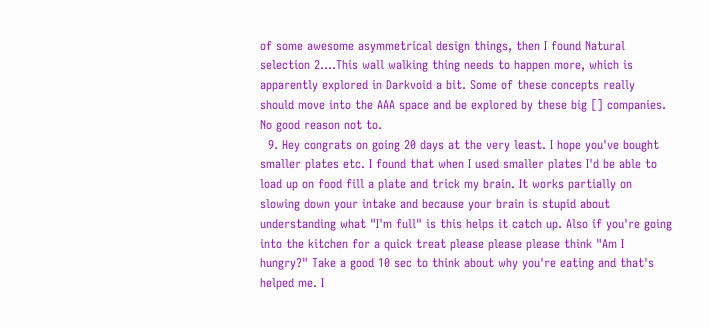of some awesome asymmetrical design things, then I found Natural selection 2....This wall walking thing needs to happen more, which is apparently explored in Darkvoid a bit. Some of these concepts really should move into the AAA space and be explored by these big [] companies. No good reason not to.
  9. Hey congrats on going 20 days at the very least. I hope you've bought smaller plates etc. I found that when I used smaller plates I'd be able to load up on food fill a plate and trick my brain. It works partially on slowing down your intake and because your brain is stupid about understanding what "I'm full" is this helps it catch up. Also if you're going into the kitchen for a quick treat please please please think "Am I hungry?" Take a good 10 sec to think about why you're eating and that's helped me. I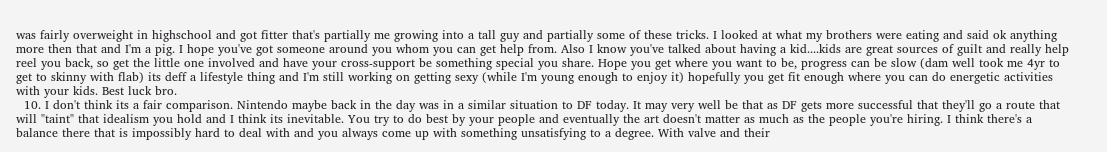was fairly overweight in highschool and got fitter that's partially me growing into a tall guy and partially some of these tricks. I looked at what my brothers were eating and said ok anything more then that and I'm a pig. I hope you've got someone around you whom you can get help from. Also I know you've talked about having a kid....kids are great sources of guilt and really help reel you back, so get the little one involved and have your cross-support be something special you share. Hope you get where you want to be, progress can be slow (dam well took me 4yr to get to skinny with flab) its deff a lifestyle thing and I'm still working on getting sexy (while I'm young enough to enjoy it) hopefully you get fit enough where you can do energetic activities with your kids. Best luck bro.
  10. I don't think its a fair comparison. Nintendo maybe back in the day was in a similar situation to DF today. It may very well be that as DF gets more successful that they'll go a route that will "taint" that idealism you hold and I think its inevitable. You try to do best by your people and eventually the art doesn't matter as much as the people you're hiring. I think there's a balance there that is impossibly hard to deal with and you always come up with something unsatisfying to a degree. With valve and their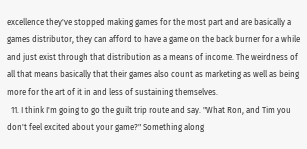excellence they've stopped making games for the most part and are basically a games distributor, they can afford to have a game on the back burner for a while and just exist through that distribution as a means of income. The weirdness of all that means basically that their games also count as marketing as well as being more for the art of it in and less of sustaining themselves.
  11. I think I'm going to go the guilt trip route and say. "What Ron, and Tim you don't feel excited about your game?" Something along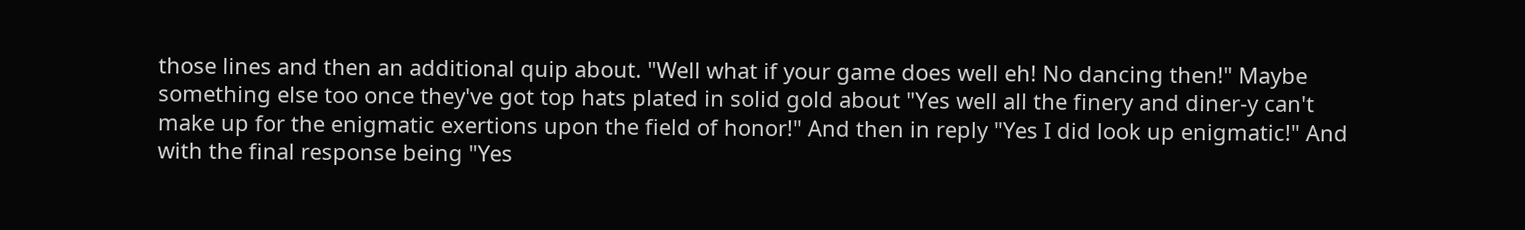those lines and then an additional quip about. "Well what if your game does well eh! No dancing then!" Maybe something else too once they've got top hats plated in solid gold about "Yes well all the finery and diner-y can't make up for the enigmatic exertions upon the field of honor!" And then in reply "Yes I did look up enigmatic!" And with the final response being "Yes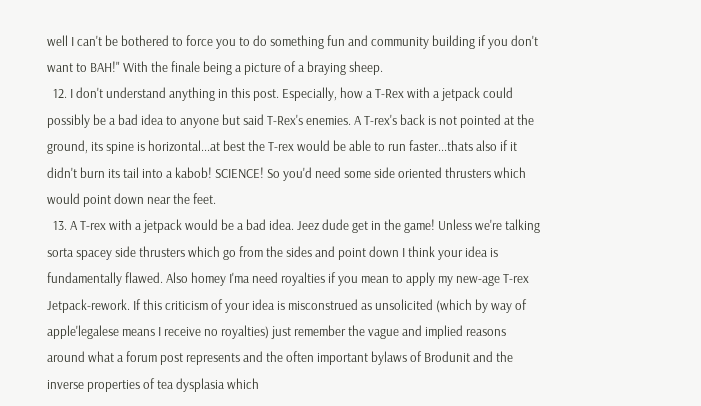well I can't be bothered to force you to do something fun and community building if you don't want to BAH!" With the finale being a picture of a braying sheep.
  12. I don't understand anything in this post. Especially, how a T-Rex with a jetpack could possibly be a bad idea to anyone but said T-Rex's enemies. A T-rex's back is not pointed at the ground, its spine is horizontal...at best the T-rex would be able to run faster...thats also if it didn't burn its tail into a kabob! SCIENCE! So you'd need some side oriented thrusters which would point down near the feet.
  13. A T-rex with a jetpack would be a bad idea. Jeez dude get in the game! Unless we're talking sorta spacey side thrusters which go from the sides and point down I think your idea is fundamentally flawed. Also homey I'ma need royalties if you mean to apply my new-age T-rex Jetpack-rework. If this criticism of your idea is misconstrued as unsolicited (which by way of apple'legalese means I receive no royalties) just remember the vague and implied reasons around what a forum post represents and the often important bylaws of Brodunit and the inverse properties of tea dysplasia which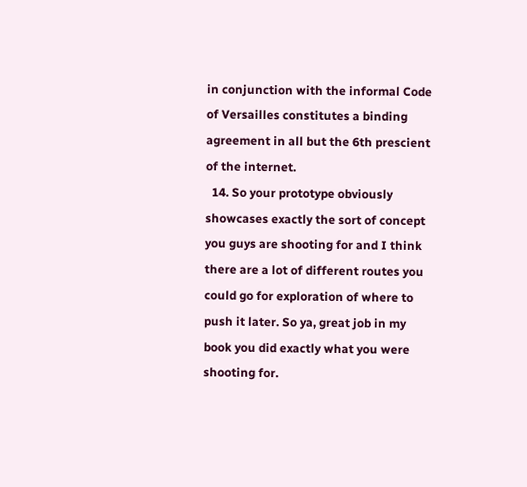in conjunction with the informal Code of Versailles constitutes a binding agreement in all but the 6th prescient of the internet.
  14. So your prototype obviously showcases exactly the sort of concept you guys are shooting for and I think there are a lot of different routes you could go for exploration of where to push it later. So ya, great job in my book you did exactly what you were shooting for.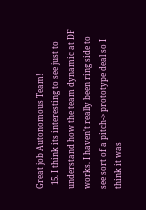Great job Autonomous Team!
  15. I think its interesting to see just to understand how the team dynamic at DF works. I haven't really been ring side to see sort of a pitch-> prototype deal so I think it was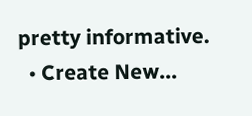pretty informative.
  • Create New...